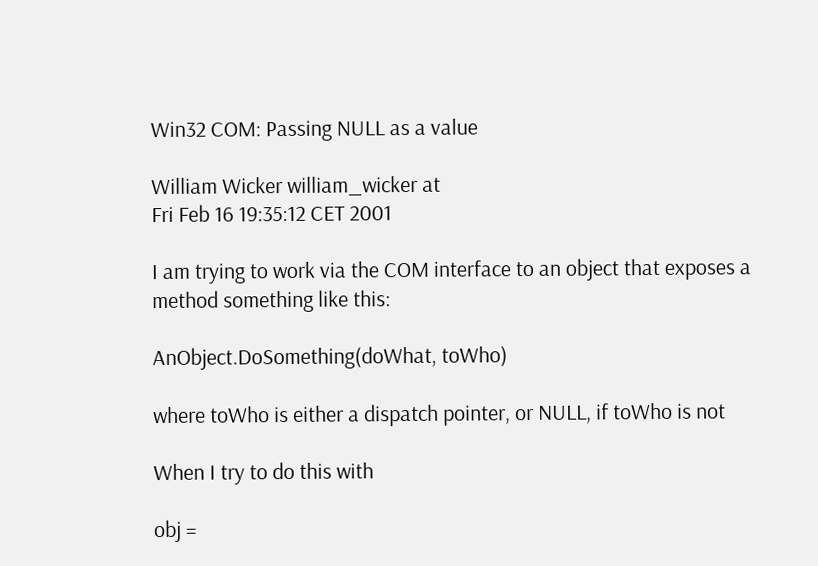Win32 COM: Passing NULL as a value

William Wicker william_wicker at
Fri Feb 16 19:35:12 CET 2001

I am trying to work via the COM interface to an object that exposes a
method something like this:

AnObject.DoSomething(doWhat, toWho)

where toWho is either a dispatch pointer, or NULL, if toWho is not

When I try to do this with

obj =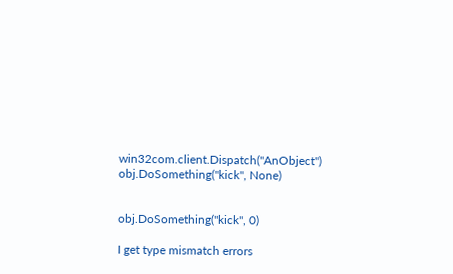win32com.client.Dispatch("AnObject")
obj.DoSomething("kick", None)


obj.DoSomething("kick", 0)

I get type mismatch errors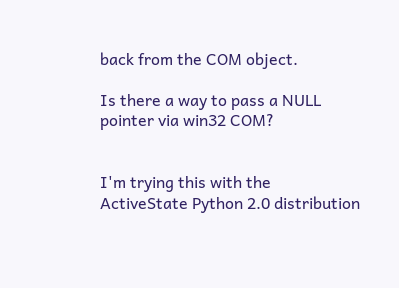back from the COM object.

Is there a way to pass a NULL pointer via win32 COM?


I'm trying this with the ActiveState Python 2.0 distribution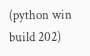(python win
build 202)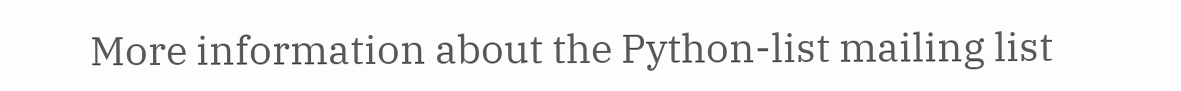More information about the Python-list mailing list